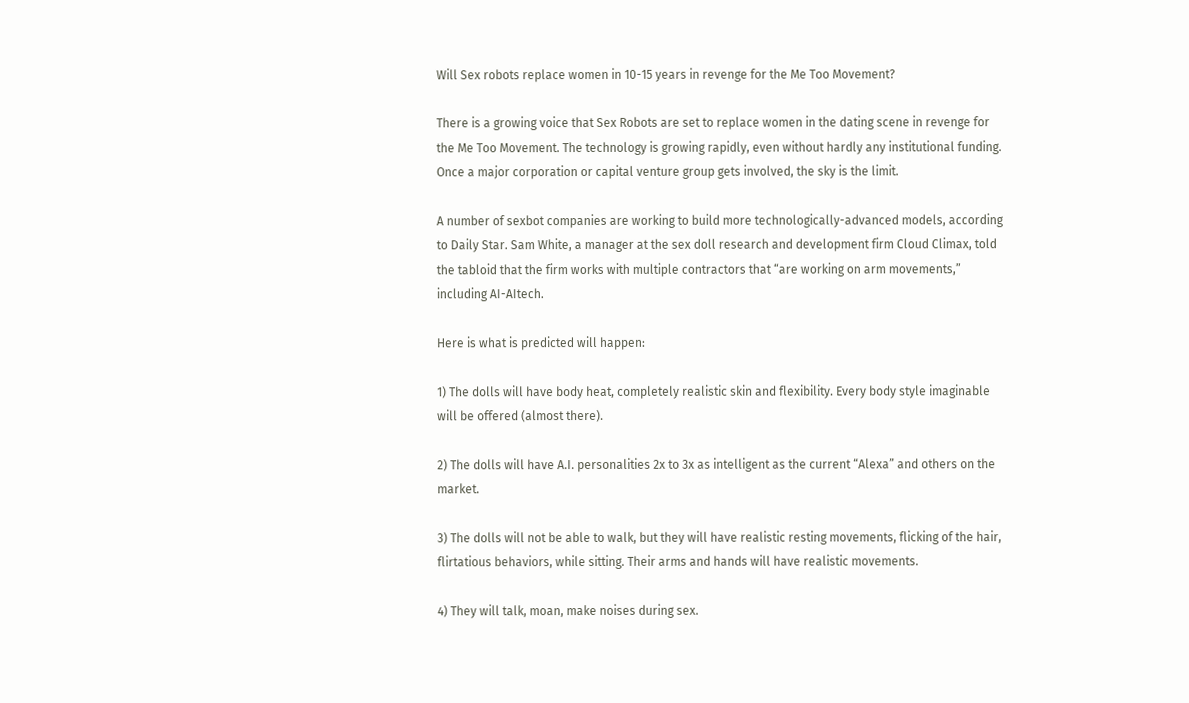Will Sex robots replace women in 10-15 years in revenge for the Me Too Movement?

There is a growing voice that Sex Robots are set to replace women in the dating scene in revenge for the Me Too Movement. The technology is growing rapidly, even without hardly any institutional funding. Once a major corporation or capital venture group gets involved, the sky is the limit.

A number of sexbot companies are working to build more technologically-advanced models, according to Daily Star. Sam White, a manager at the sex doll research and development firm Cloud Climax, told the tabloid that the firm works with multiple contractors that “are working on arm movements,” including AI-AItech.

Here is what is predicted will happen:

1) The dolls will have body heat, completely realistic skin and flexibility. Every body style imaginable will be offered (almost there).

2) The dolls will have A.I. personalities 2x to 3x as intelligent as the current “Alexa” and others on the market.

3) The dolls will not be able to walk, but they will have realistic resting movements, flicking of the hair, flirtatious behaviors, while sitting. Their arms and hands will have realistic movements.

4) They will talk, moan, make noises during sex.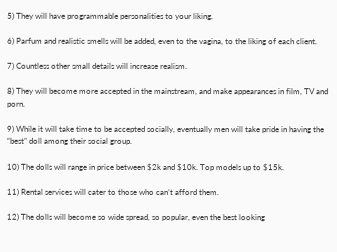5) They will have programmable personalities to your liking.

6) Parfum and realistic smells will be added, even to the vagina, to the liking of each client.

7) Countless other small details will increase realism.

8) They will become more accepted in the mainstream, and make appearances in film, TV and porn.

9) While it will take time to be accepted socially, eventually men will take pride in having the “best” doll among their social group.

10) The dolls will range in price between $2k and $10k. Top models up to $15k.

11) Rental services will cater to those who can’t afford them.

12) The dolls will become so wide spread, so popular, even the best looking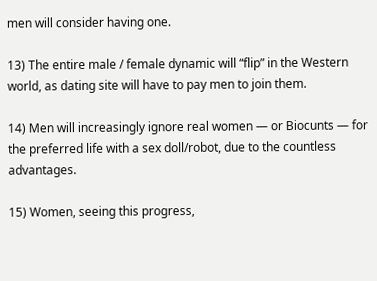men will consider having one.

13) The entire male / female dynamic will “flip” in the Western world, as dating site will have to pay men to join them.

14) Men will increasingly ignore real women — or Biocunts — for the preferred life with a sex doll/robot, due to the countless advantages.

15) Women, seeing this progress,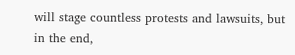will stage countless protests and lawsuits, but in the end,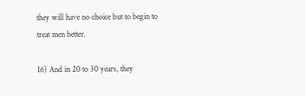they will have no choice but to begin to treat men better.

16) And in 20 to 30 years, they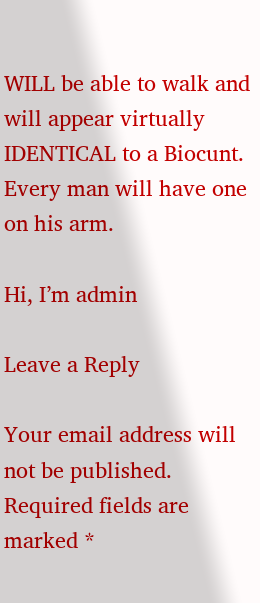WILL be able to walk and will appear virtually IDENTICAL to a Biocunt. Every man will have one on his arm.

Hi, I’m admin

Leave a Reply

Your email address will not be published. Required fields are marked *